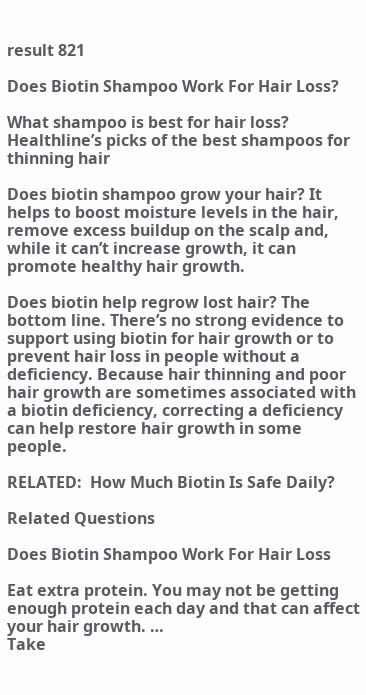result 821

Does Biotin Shampoo Work For Hair Loss?

What shampoo is best for hair loss? Healthline’s picks of the best shampoos for thinning hair

Does biotin shampoo grow your hair? It helps to boost moisture levels in the hair, remove excess buildup on the scalp and, while it can’t increase growth, it can promote healthy hair growth.

Does biotin help regrow lost hair? The bottom line. There’s no strong evidence to support using biotin for hair growth or to prevent hair loss in people without a deficiency. Because hair thinning and poor hair growth are sometimes associated with a biotin deficiency, correcting a deficiency can help restore hair growth in some people.

RELATED:  How Much Biotin Is Safe Daily?

Related Questions

Does Biotin Shampoo Work For Hair Loss

Eat extra protein. You may not be getting enough protein each day and that can affect your hair growth. …
Take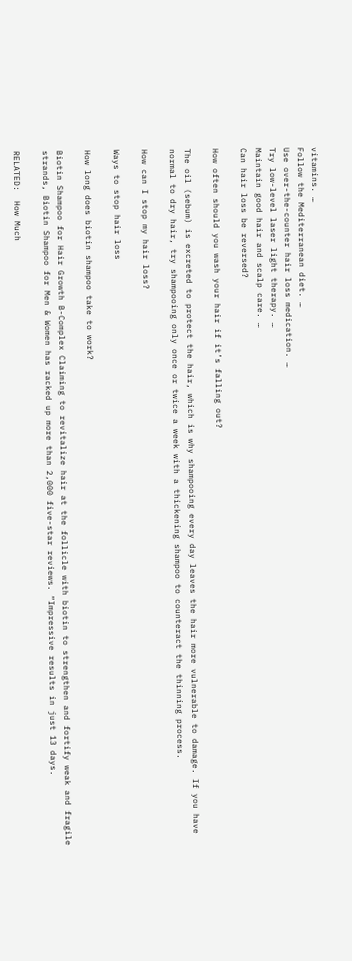vitamins. …
Follow the Mediterranean diet. …
Use over-the-counter hair loss medication. …
Try low-level laser light therapy. …
Maintain good hair and scalp care. …
Can hair loss be reversed?

How often should you wash your hair if it’s falling out?

The oil (sebum) is excreted to protect the hair, which is why shampooing every day leaves the hair more vulnerable to damage. If you have normal to dry hair, try shampooing only once or twice a week with a thickening shampoo to counteract the thinning process.

How can I stop my hair loss?

Ways to stop hair loss

How long does biotin shampoo take to work?

Biotin Shampoo for Hair Growth B-Complex Claiming to revitalize hair at the follicle with biotin to strengthen and fortify weak and fragile strands, Biotin Shampoo for Men & Women has racked up more than 2,000 five-star reviews. “Impressive results in just 13 days.

RELATED:  How Much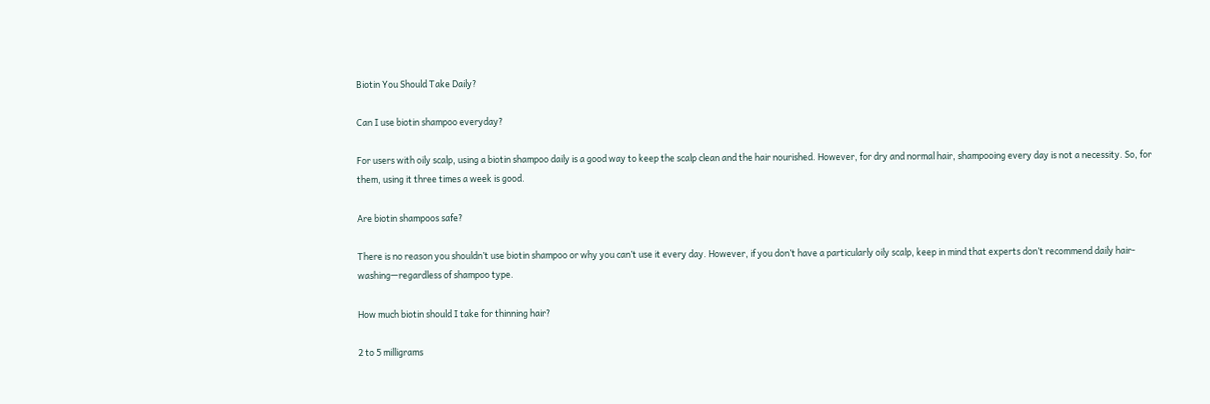Biotin You Should Take Daily?

Can I use biotin shampoo everyday?

For users with oily scalp, using a biotin shampoo daily is a good way to keep the scalp clean and the hair nourished. However, for dry and normal hair, shampooing every day is not a necessity. So, for them, using it three times a week is good.

Are biotin shampoos safe?

There is no reason you shouldn’t use biotin shampoo or why you can’t use it every day. However, if you don’t have a particularly oily scalp, keep in mind that experts don’t recommend daily hair-washing—regardless of shampoo type.

How much biotin should I take for thinning hair?

2 to 5 milligrams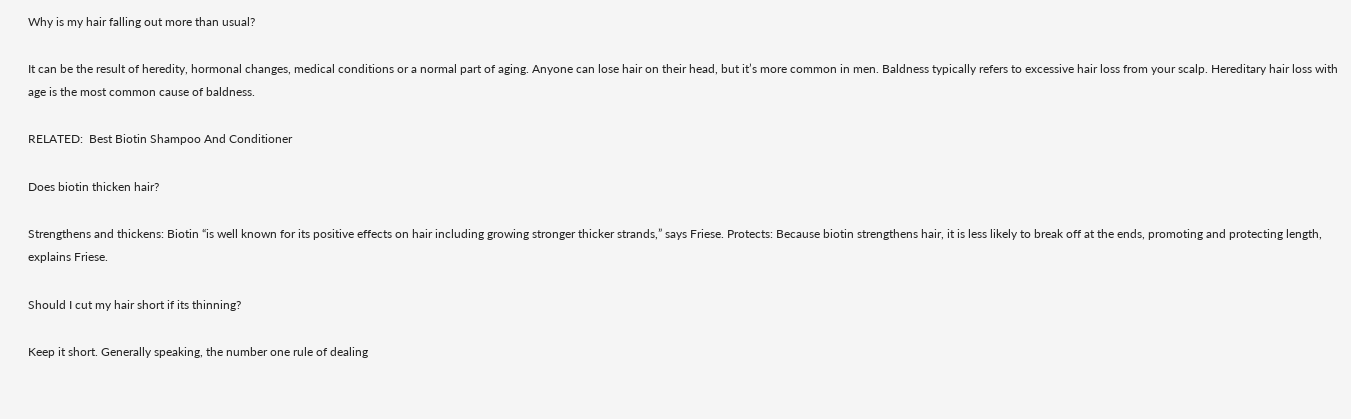Why is my hair falling out more than usual?

It can be the result of heredity, hormonal changes, medical conditions or a normal part of aging. Anyone can lose hair on their head, but it’s more common in men. Baldness typically refers to excessive hair loss from your scalp. Hereditary hair loss with age is the most common cause of baldness.

RELATED:  Best Biotin Shampoo And Conditioner

Does biotin thicken hair?

Strengthens and thickens: Biotin “is well known for its positive effects on hair including growing stronger thicker strands,” says Friese. Protects: Because biotin strengthens hair, it is less likely to break off at the ends, promoting and protecting length, explains Friese.

Should I cut my hair short if its thinning?

Keep it short. Generally speaking, the number one rule of dealing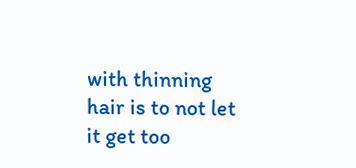with thinning hair is to not let it get too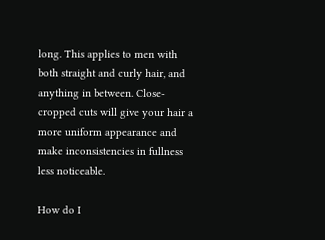long. This applies to men with both straight and curly hair, and anything in between. Close-cropped cuts will give your hair a more uniform appearance and make inconsistencies in fullness less noticeable.

How do I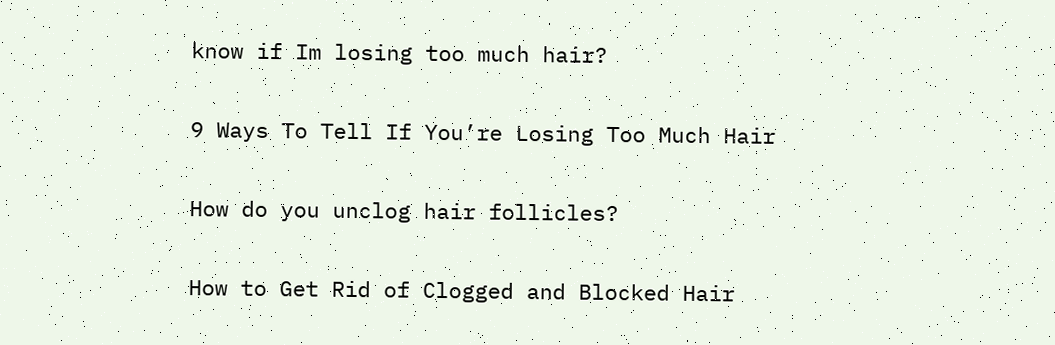know if Im losing too much hair?

9 Ways To Tell If You’re Losing Too Much Hair

How do you unclog hair follicles?

How to Get Rid of Clogged and Blocked Hair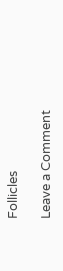Follicles

Leave a Comment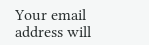Your email address will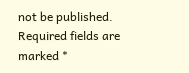not be published. Required fields are marked *